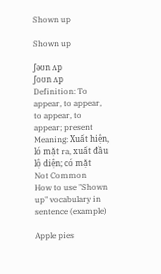Shown up

Shown up

ʃəʊn ʌp
ʃoʊn ʌp
Definition: To appear, to appear, to appear, to appear; present
Meaning: Xuất hiện, ló mặt ra, xuất đầu lộ diện; có mặt
Not Common
How to use "Shown up" vocabulary in sentence (example)

Apple pies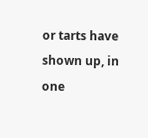or tarts have shown up, in one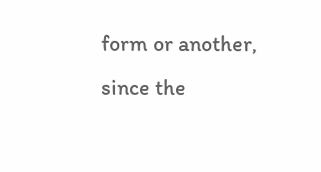form or another, since the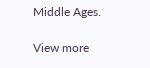Middle Ages.

View more